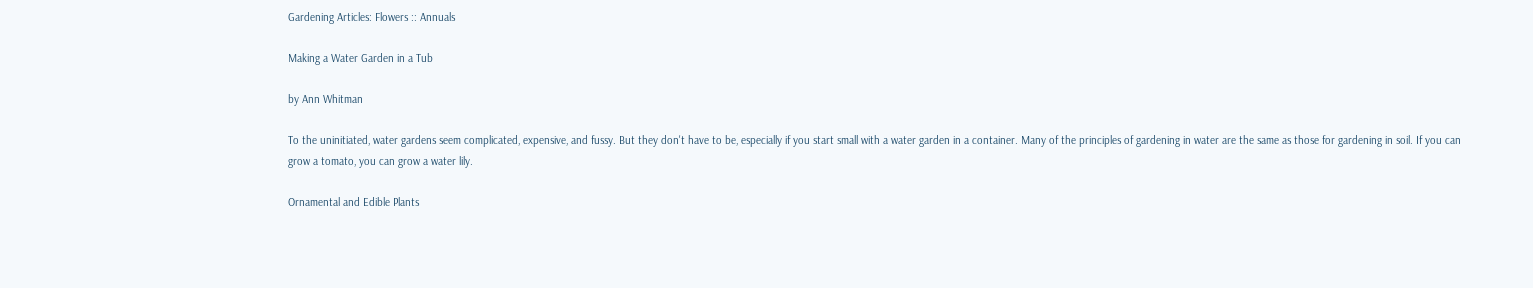Gardening Articles: Flowers :: Annuals

Making a Water Garden in a Tub

by Ann Whitman

To the uninitiated, water gardens seem complicated, expensive, and fussy. But they don't have to be, especially if you start small with a water garden in a container. Many of the principles of gardening in water are the same as those for gardening in soil. If you can grow a tomato, you can grow a water lily.

Ornamental and Edible Plants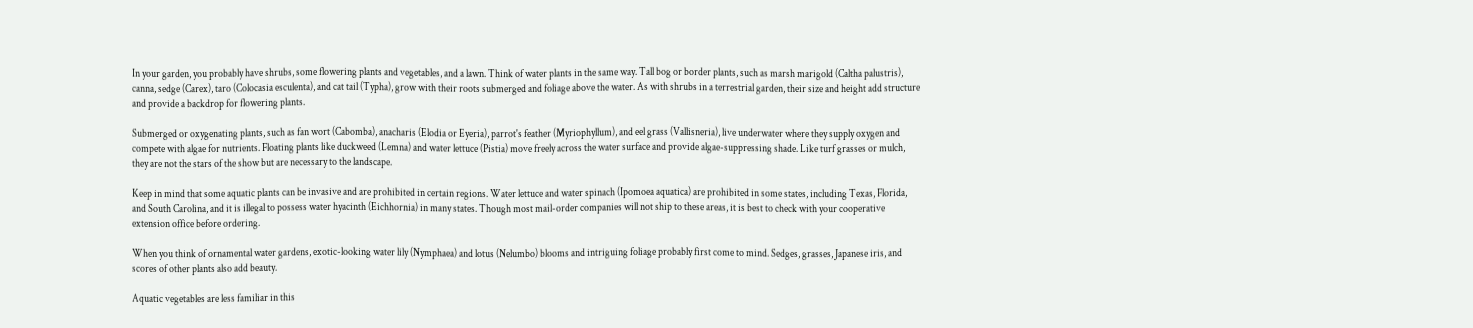In your garden, you probably have shrubs, some flowering plants and vegetables, and a lawn. Think of water plants in the same way. Tall bog or border plants, such as marsh marigold (Caltha palustris), canna, sedge (Carex), taro (Colocasia esculenta), and cat tail (Typha), grow with their roots submerged and foliage above the water. As with shrubs in a terrestrial garden, their size and height add structure and provide a backdrop for flowering plants.

Submerged or oxygenating plants, such as fan wort (Cabomba), anacharis (Elodia or Eyeria), parrot's feather (Myriophyllum), and eel grass (Vallisneria), live underwater where they supply oxygen and compete with algae for nutrients. Floating plants like duckweed (Lemna) and water lettuce (Pistia) move freely across the water surface and provide algae-suppressing shade. Like turf grasses or mulch, they are not the stars of the show but are necessary to the landscape.

Keep in mind that some aquatic plants can be invasive and are prohibited in certain regions. Water lettuce and water spinach (Ipomoea aquatica) are prohibited in some states, including Texas, Florida, and South Carolina, and it is illegal to possess water hyacinth (Eichhornia) in many states. Though most mail-order companies will not ship to these areas, it is best to check with your cooperative extension office before ordering.

When you think of ornamental water gardens, exotic-looking water lily (Nymphaea) and lotus (Nelumbo) blooms and intriguing foliage probably first come to mind. Sedges, grasses, Japanese iris, and scores of other plants also add beauty.

Aquatic vegetables are less familiar in this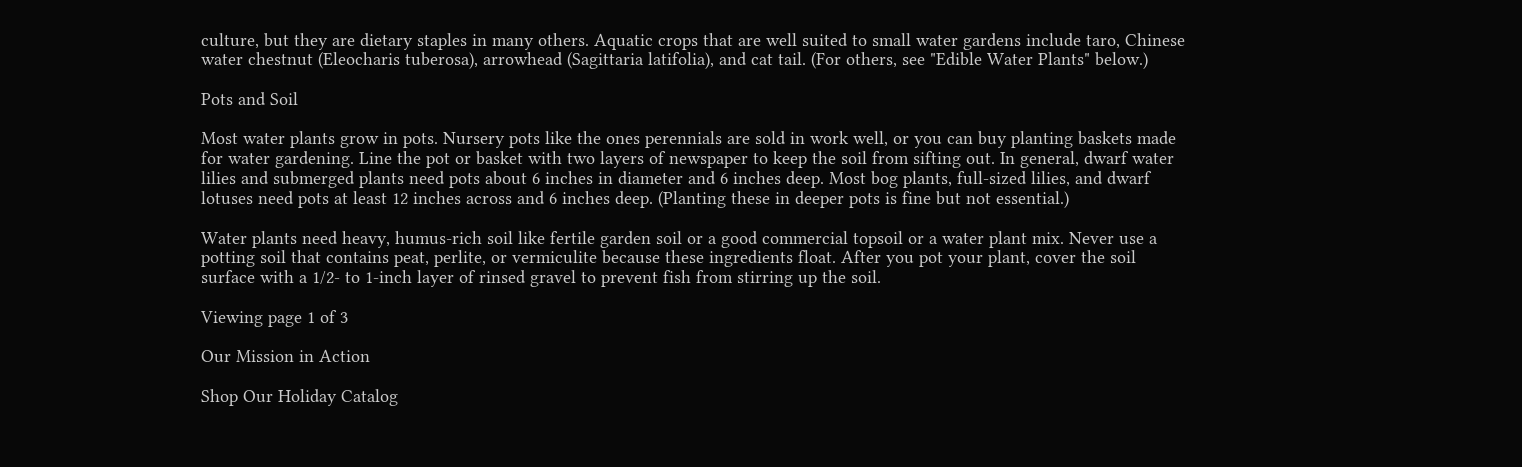culture, but they are dietary staples in many others. Aquatic crops that are well suited to small water gardens include taro, Chinese water chestnut (Eleocharis tuberosa), arrowhead (Sagittaria latifolia), and cat tail. (For others, see "Edible Water Plants" below.)

Pots and Soil

Most water plants grow in pots. Nursery pots like the ones perennials are sold in work well, or you can buy planting baskets made for water gardening. Line the pot or basket with two layers of newspaper to keep the soil from sifting out. In general, dwarf water lilies and submerged plants need pots about 6 inches in diameter and 6 inches deep. Most bog plants, full-sized lilies, and dwarf lotuses need pots at least 12 inches across and 6 inches deep. (Planting these in deeper pots is fine but not essential.)

Water plants need heavy, humus-rich soil like fertile garden soil or a good commercial topsoil or a water plant mix. Never use a potting soil that contains peat, perlite, or vermiculite because these ingredients float. After you pot your plant, cover the soil surface with a 1/2- to 1-inch layer of rinsed gravel to prevent fish from stirring up the soil.

Viewing page 1 of 3

Our Mission in Action

Shop Our Holiday Catalog